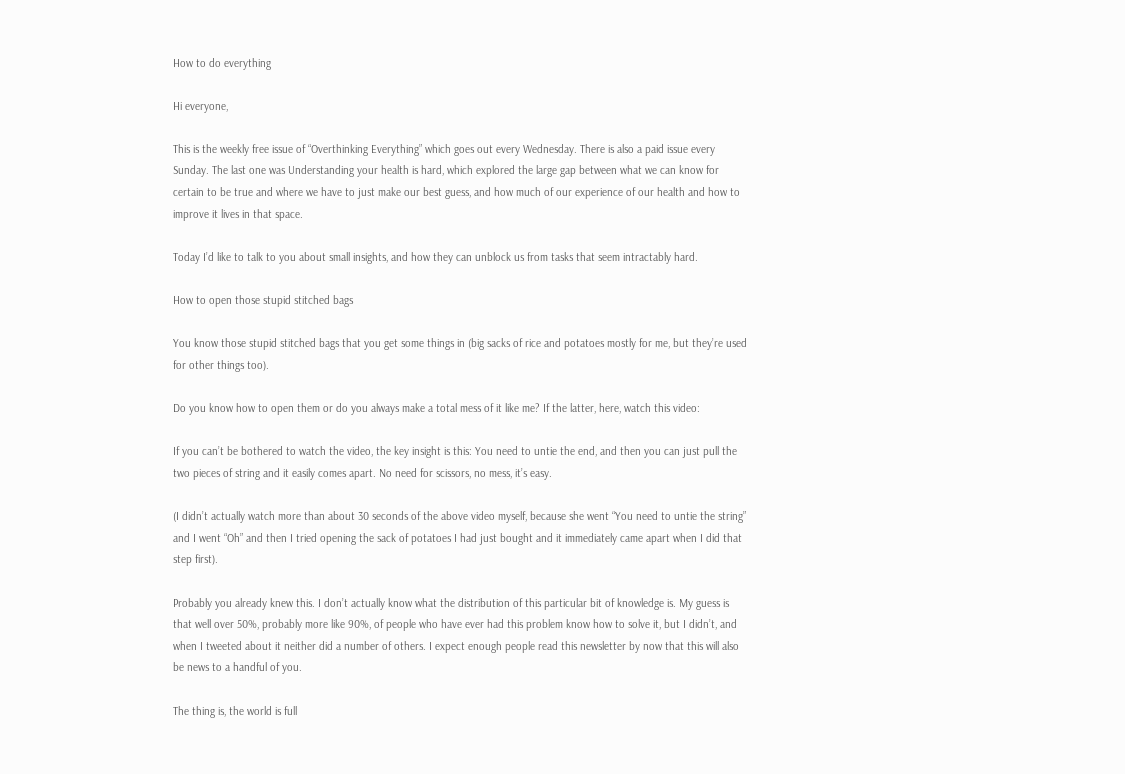How to do everything

Hi everyone,

This is the weekly free issue of “Overthinking Everything” which goes out every Wednesday. There is also a paid issue every Sunday. The last one was Understanding your health is hard, which explored the large gap between what we can know for certain to be true and where we have to just make our best guess, and how much of our experience of our health and how to improve it lives in that space.

Today I’d like to talk to you about small insights, and how they can unblock us from tasks that seem intractably hard.

How to open those stupid stitched bags

You know those stupid stitched bags that you get some things in (big sacks of rice and potatoes mostly for me, but they’re used for other things too).

Do you know how to open them or do you always make a total mess of it like me? If the latter, here, watch this video:

If you can’t be bothered to watch the video, the key insight is this: You need to untie the end, and then you can just pull the two pieces of string and it easily comes apart. No need for scissors, no mess, it’s easy.

(I didn’t actually watch more than about 30 seconds of the above video myself, because she went “You need to untie the string” and I went “Oh” and then I tried opening the sack of potatoes I had just bought and it immediately came apart when I did that step first).

Probably you already knew this. I don’t actually know what the distribution of this particular bit of knowledge is. My guess is that well over 50%, probably more like 90%, of people who have ever had this problem know how to solve it, but I didn’t, and when I tweeted about it neither did a number of others. I expect enough people read this newsletter by now that this will also be news to a handful of you.

The thing is, the world is full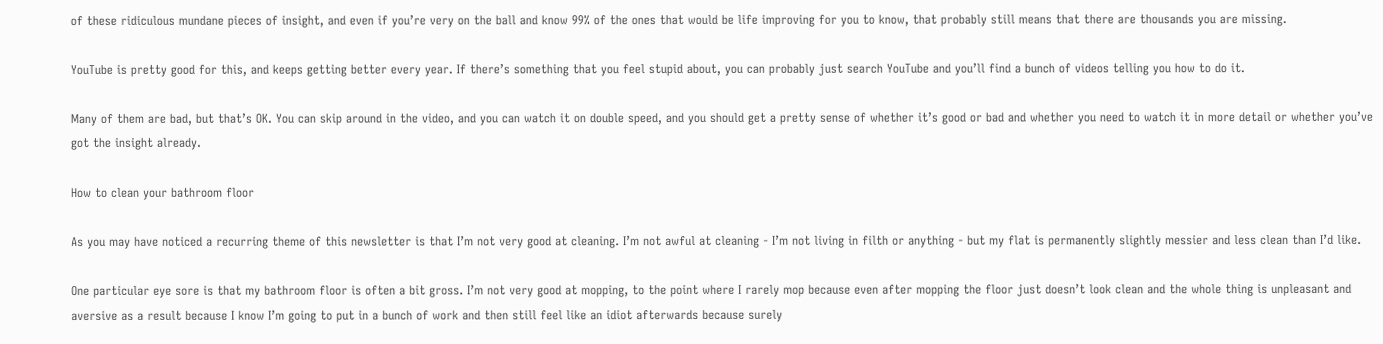of these ridiculous mundane pieces of insight, and even if you’re very on the ball and know 99% of the ones that would be life improving for you to know, that probably still means that there are thousands you are missing.

YouTube is pretty good for this, and keeps getting better every year. If there’s something that you feel stupid about, you can probably just search YouTube and you’ll find a bunch of videos telling you how to do it.

Many of them are bad, but that’s OK. You can skip around in the video, and you can watch it on double speed, and you should get a pretty sense of whether it’s good or bad and whether you need to watch it in more detail or whether you’ve got the insight already.

How to clean your bathroom floor

As you may have noticed a recurring theme of this newsletter is that I’m not very good at cleaning. I’m not awful at cleaning - I’m not living in filth or anything - but my flat is permanently slightly messier and less clean than I’d like.

One particular eye sore is that my bathroom floor is often a bit gross. I’m not very good at mopping, to the point where I rarely mop because even after mopping the floor just doesn’t look clean and the whole thing is unpleasant and aversive as a result because I know I’m going to put in a bunch of work and then still feel like an idiot afterwards because surely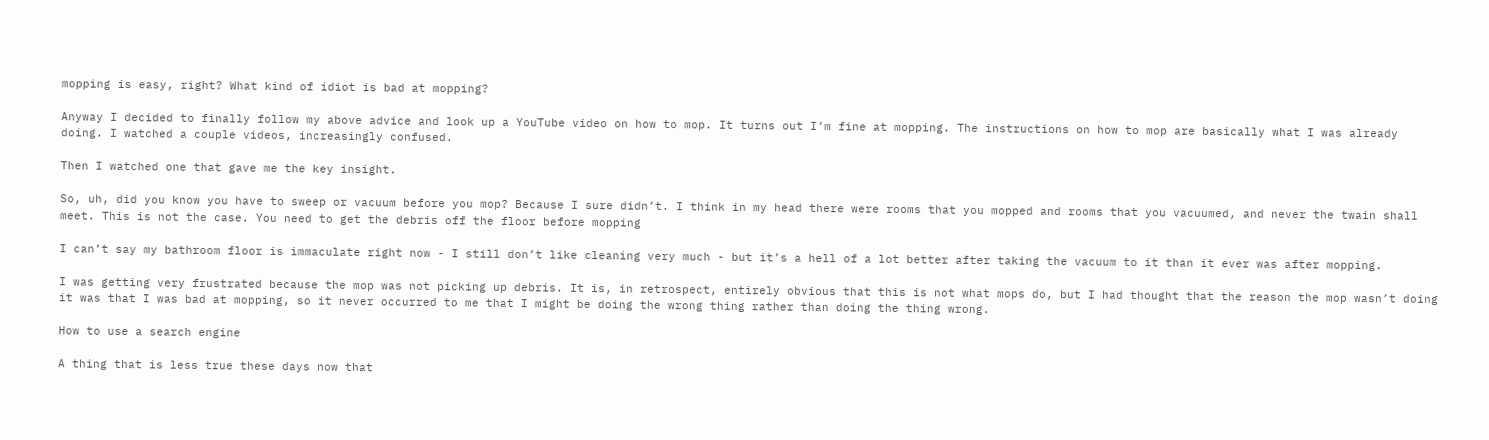mopping is easy, right? What kind of idiot is bad at mopping?

Anyway I decided to finally follow my above advice and look up a YouTube video on how to mop. It turns out I’m fine at mopping. The instructions on how to mop are basically what I was already doing. I watched a couple videos, increasingly confused.

Then I watched one that gave me the key insight.

So, uh, did you know you have to sweep or vacuum before you mop? Because I sure didn’t. I think in my head there were rooms that you mopped and rooms that you vacuumed, and never the twain shall meet. This is not the case. You need to get the debris off the floor before mopping

I can’t say my bathroom floor is immaculate right now - I still don’t like cleaning very much - but it’s a hell of a lot better after taking the vacuum to it than it ever was after mopping.

I was getting very frustrated because the mop was not picking up debris. It is, in retrospect, entirely obvious that this is not what mops do, but I had thought that the reason the mop wasn’t doing it was that I was bad at mopping, so it never occurred to me that I might be doing the wrong thing rather than doing the thing wrong.

How to use a search engine

A thing that is less true these days now that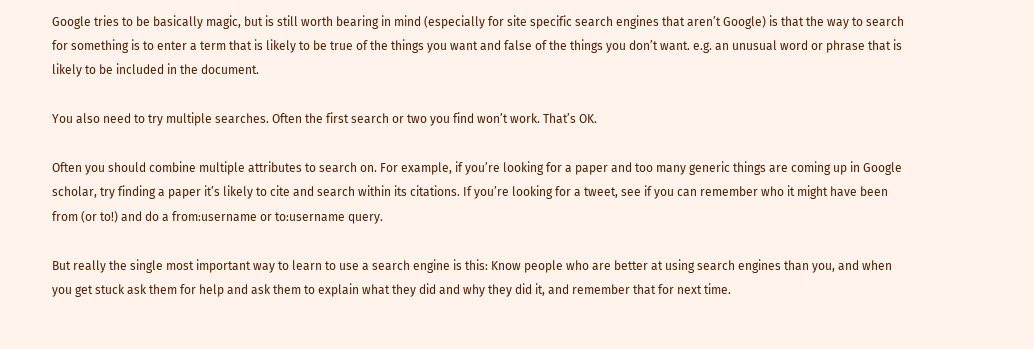Google tries to be basically magic, but is still worth bearing in mind (especially for site specific search engines that aren’t Google) is that the way to search for something is to enter a term that is likely to be true of the things you want and false of the things you don’t want. e.g. an unusual word or phrase that is likely to be included in the document.

You also need to try multiple searches. Often the first search or two you find won’t work. That’s OK.

Often you should combine multiple attributes to search on. For example, if you’re looking for a paper and too many generic things are coming up in Google scholar, try finding a paper it’s likely to cite and search within its citations. If you’re looking for a tweet, see if you can remember who it might have been from (or to!) and do a from:username or to:username query.

But really the single most important way to learn to use a search engine is this: Know people who are better at using search engines than you, and when you get stuck ask them for help and ask them to explain what they did and why they did it, and remember that for next time.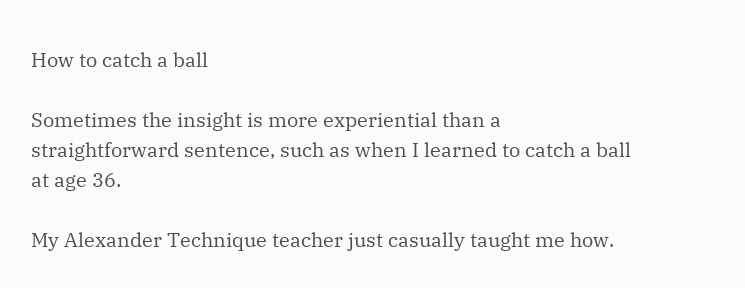How to catch a ball

Sometimes the insight is more experiential than a straightforward sentence, such as when I learned to catch a ball at age 36.

My Alexander Technique teacher just casually taught me how.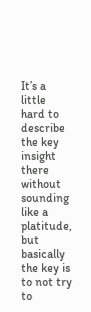It’s a little hard to describe the key insight there without sounding like a platitude, but basically the key is to not try to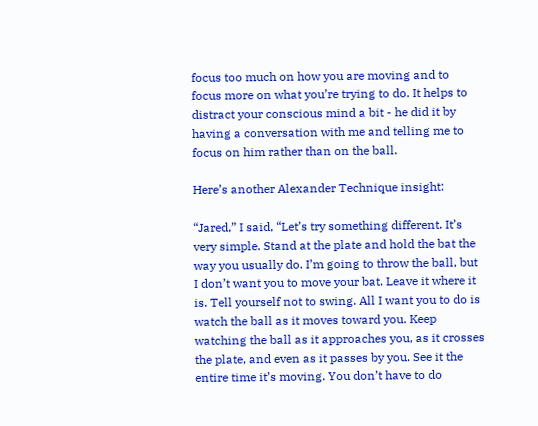focus too much on how you are moving and to focus more on what you’re trying to do. It helps to distract your conscious mind a bit - he did it by having a conversation with me and telling me to focus on him rather than on the ball.

Here’s another Alexander Technique insight:

“Jared,” I said, “Let’s try something different. It’s very simple. Stand at the plate and hold the bat the way you usually do. I’m going to throw the ball, but I don’t want you to move your bat. Leave it where it is. Tell yourself not to swing. All I want you to do is watch the ball as it moves toward you. Keep watching the ball as it approaches you, as it crosses the plate, and even as it passes by you. See it the entire time it’s moving. You don’t have to do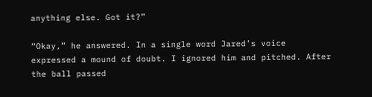anything else. Got it?”

“Okay,” he answered. In a single word Jared’s voice expressed a mound of doubt. I ignored him and pitched. After the ball passed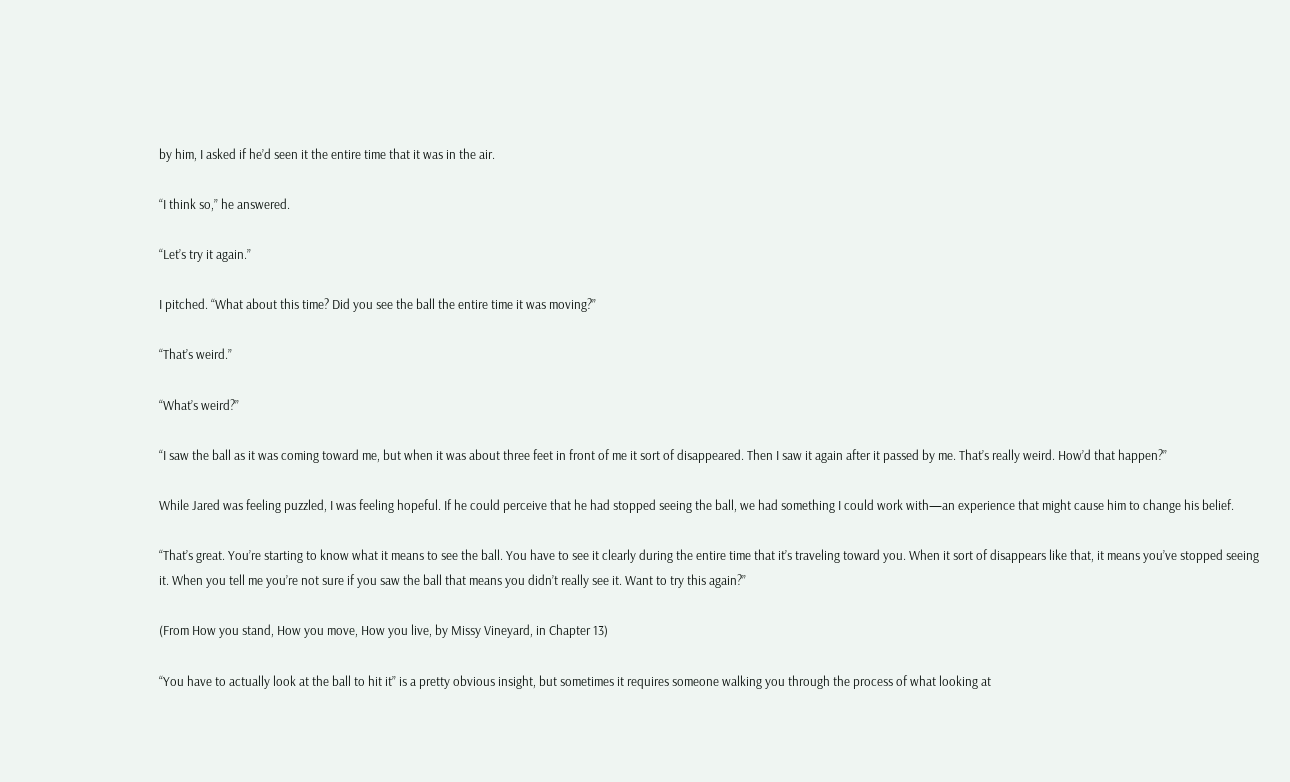by him, I asked if he’d seen it the entire time that it was in the air.

“I think so,” he answered.

“Let’s try it again.”

I pitched. “What about this time? Did you see the ball the entire time it was moving?”

“That’s weird.”

“What’s weird?”

“I saw the ball as it was coming toward me, but when it was about three feet in front of me it sort of disappeared. Then I saw it again after it passed by me. That’s really weird. How’d that happen?”

While Jared was feeling puzzled, I was feeling hopeful. If he could perceive that he had stopped seeing the ball, we had something I could work with—an experience that might cause him to change his belief.

“That’s great. You’re starting to know what it means to see the ball. You have to see it clearly during the entire time that it’s traveling toward you. When it sort of disappears like that, it means you’ve stopped seeing it. When you tell me you’re not sure if you saw the ball that means you didn’t really see it. Want to try this again?”

(From How you stand, How you move, How you live, by Missy Vineyard, in Chapter 13)

“You have to actually look at the ball to hit it” is a pretty obvious insight, but sometimes it requires someone walking you through the process of what looking at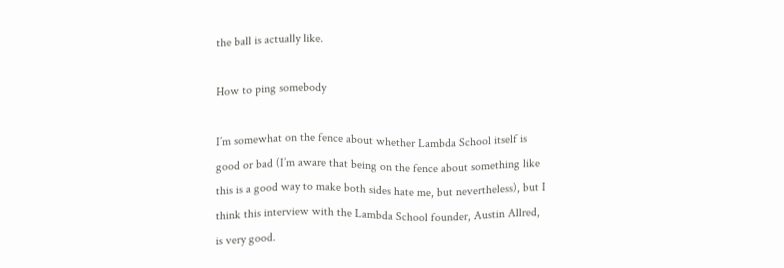the ball is actually like.

How to ping somebody

I’m somewhat on the fence about whether Lambda School itself is good or bad (I’m aware that being on the fence about something like this is a good way to make both sides hate me, but nevertheless), but I think this interview with the Lambda School founder, Austin Allred, is very good.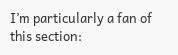I’m particularly a fan of this section: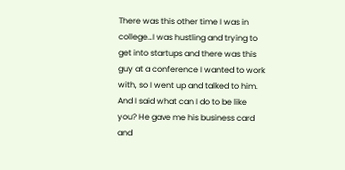There was this other time I was in college…I was hustling and trying to get into startups and there was this guy at a conference I wanted to work with, so I went up and talked to him. And I said what can I do to be like you? He gave me his business card and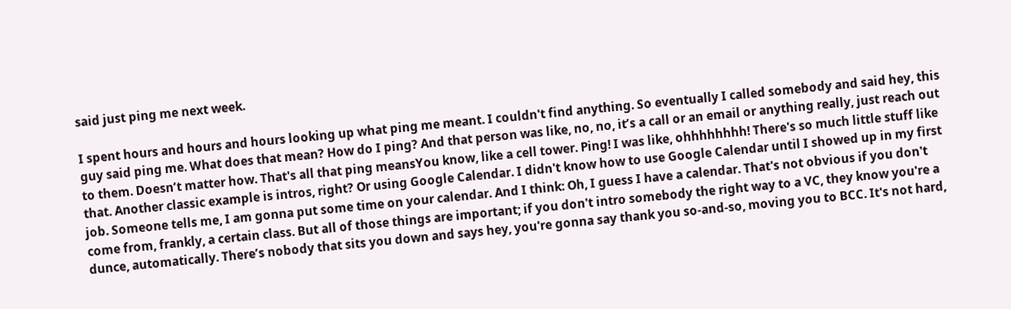said just ping me next week.

I spent hours and hours and hours looking up what ping me meant. I couldn't find anything. So eventually I called somebody and said hey, this guy said ping me. What does that mean? How do I ping? And that person was like, no, no, it’s a call or an email or anything really, just reach out to them. Doesn’t matter how. That's all that ping meansYou know, like a cell tower. Ping! I was like, ohhhhhhhh! There's so much little stuff like that. Another classic example is intros, right? Or using Google Calendar. I didn't know how to use Google Calendar until I showed up in my first job. Someone tells me, I am gonna put some time on your calendar. And I think: Oh, I guess I have a calendar. That's not obvious if you don't come from, frankly, a certain class. But all of those things are important; if you don't intro somebody the right way to a VC, they know you're a dunce, automatically. There’s nobody that sits you down and says hey, you're gonna say thank you so-and-so, moving you to BCC. It's not hard,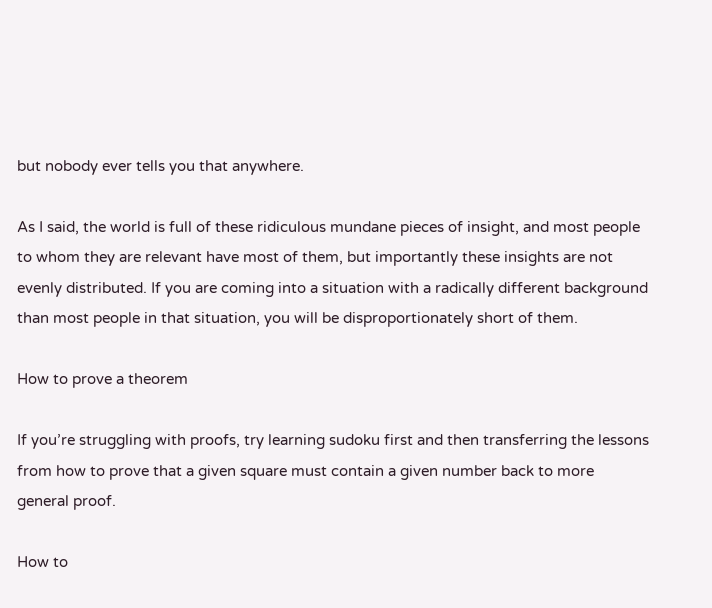but nobody ever tells you that anywhere.

As I said, the world is full of these ridiculous mundane pieces of insight, and most people to whom they are relevant have most of them, but importantly these insights are not evenly distributed. If you are coming into a situation with a radically different background than most people in that situation, you will be disproportionately short of them.

How to prove a theorem

If you’re struggling with proofs, try learning sudoku first and then transferring the lessons from how to prove that a given square must contain a given number back to more general proof.

How to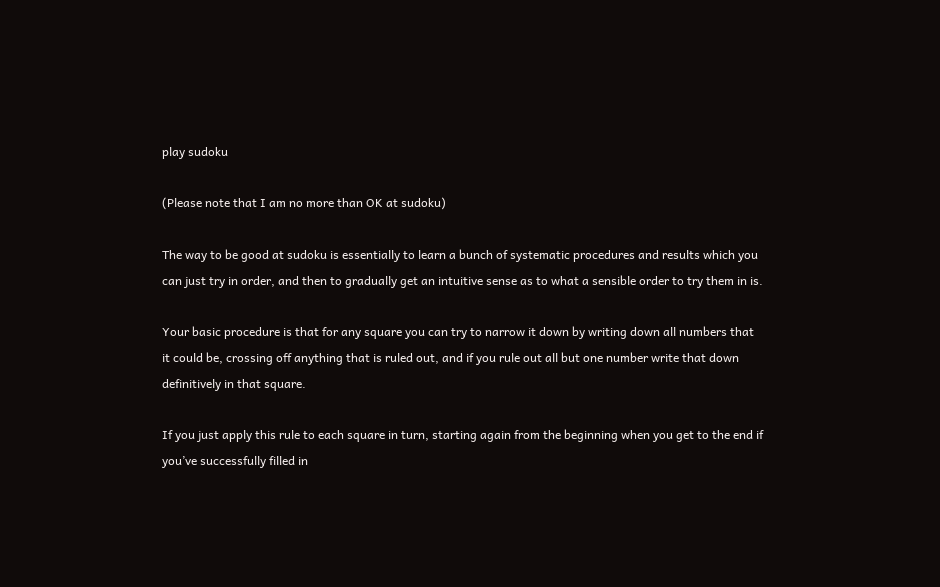play sudoku

(Please note that I am no more than OK at sudoku)

The way to be good at sudoku is essentially to learn a bunch of systematic procedures and results which you can just try in order, and then to gradually get an intuitive sense as to what a sensible order to try them in is.

Your basic procedure is that for any square you can try to narrow it down by writing down all numbers that it could be, crossing off anything that is ruled out, and if you rule out all but one number write that down definitively in that square.

If you just apply this rule to each square in turn, starting again from the beginning when you get to the end if you’ve successfully filled in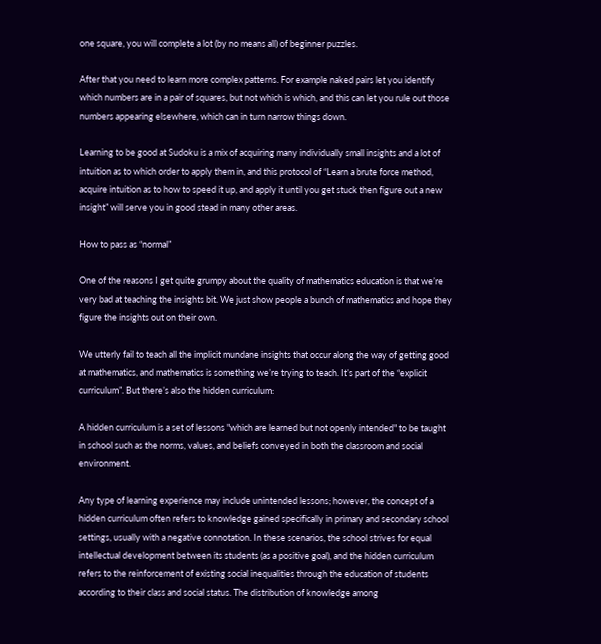one square, you will complete a lot (by no means all) of beginner puzzles.

After that you need to learn more complex patterns. For example naked pairs let you identify which numbers are in a pair of squares, but not which is which, and this can let you rule out those numbers appearing elsewhere, which can in turn narrow things down.

Learning to be good at Sudoku is a mix of acquiring many individually small insights and a lot of intuition as to which order to apply them in, and this protocol of “Learn a brute force method, acquire intuition as to how to speed it up, and apply it until you get stuck then figure out a new insight” will serve you in good stead in many other areas.

How to pass as “normal”

One of the reasons I get quite grumpy about the quality of mathematics education is that we’re very bad at teaching the insights bit. We just show people a bunch of mathematics and hope they figure the insights out on their own.

We utterly fail to teach all the implicit mundane insights that occur along the way of getting good at mathematics, and mathematics is something we’re trying to teach. It’s part of the “explicit curriculum”. But there’s also the hidden curriculum:

A hidden curriculum is a set of lessons "which are learned but not openly intended" to be taught in school such as the norms, values, and beliefs conveyed in both the classroom and social environment.

Any type of learning experience may include unintended lessons; however, the concept of a hidden curriculum often refers to knowledge gained specifically in primary and secondary school settings, usually with a negative connotation. In these scenarios, the school strives for equal intellectual development between its students (as a positive goal), and the hidden curriculum refers to the reinforcement of existing social inequalities through the education of students according to their class and social status. The distribution of knowledge among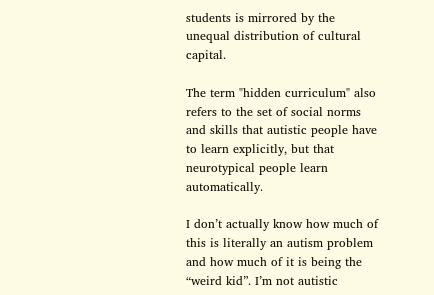students is mirrored by the unequal distribution of cultural capital.

The term "hidden curriculum" also refers to the set of social norms and skills that autistic people have to learn explicitly, but that neurotypical people learn automatically.

I don’t actually know how much of this is literally an autism problem and how much of it is being the “weird kid”. I’m not autistic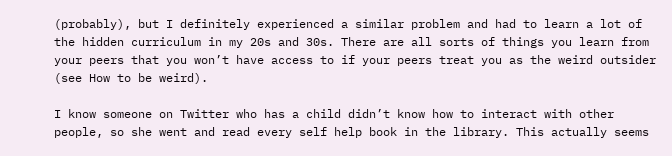(probably), but I definitely experienced a similar problem and had to learn a lot of the hidden curriculum in my 20s and 30s. There are all sorts of things you learn from your peers that you won’t have access to if your peers treat you as the weird outsider (see How to be weird).

I know someone on Twitter who has a child didn’t know how to interact with other people, so she went and read every self help book in the library. This actually seems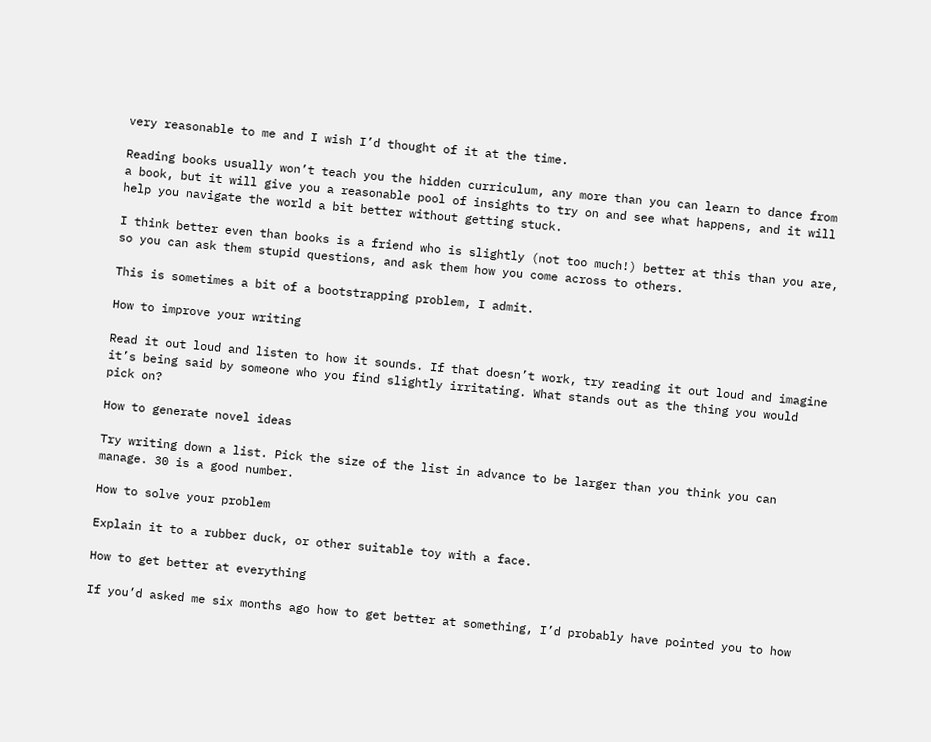very reasonable to me and I wish I’d thought of it at the time.

Reading books usually won’t teach you the hidden curriculum, any more than you can learn to dance from a book, but it will give you a reasonable pool of insights to try on and see what happens, and it will help you navigate the world a bit better without getting stuck.

I think better even than books is a friend who is slightly (not too much!) better at this than you are, so you can ask them stupid questions, and ask them how you come across to others.

This is sometimes a bit of a bootstrapping problem, I admit.

How to improve your writing

Read it out loud and listen to how it sounds. If that doesn’t work, try reading it out loud and imagine it’s being said by someone who you find slightly irritating. What stands out as the thing you would pick on?

How to generate novel ideas

Try writing down a list. Pick the size of the list in advance to be larger than you think you can manage. 30 is a good number.

How to solve your problem

Explain it to a rubber duck, or other suitable toy with a face.

How to get better at everything

If you’d asked me six months ago how to get better at something, I’d probably have pointed you to how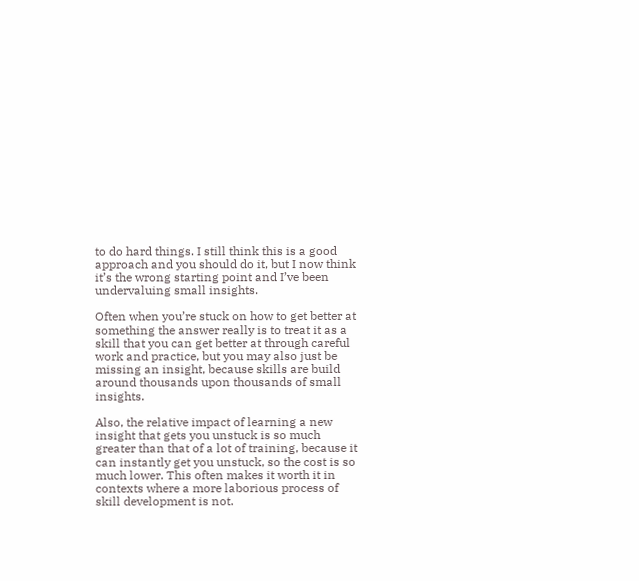to do hard things. I still think this is a good approach and you should do it, but I now think it’s the wrong starting point and I’ve been undervaluing small insights.

Often when you’re stuck on how to get better at something the answer really is to treat it as a skill that you can get better at through careful work and practice, but you may also just be missing an insight, because skills are build around thousands upon thousands of small insights.

Also, the relative impact of learning a new insight that gets you unstuck is so much greater than that of a lot of training, because it can instantly get you unstuck, so the cost is so much lower. This often makes it worth it in contexts where a more laborious process of skill development is not.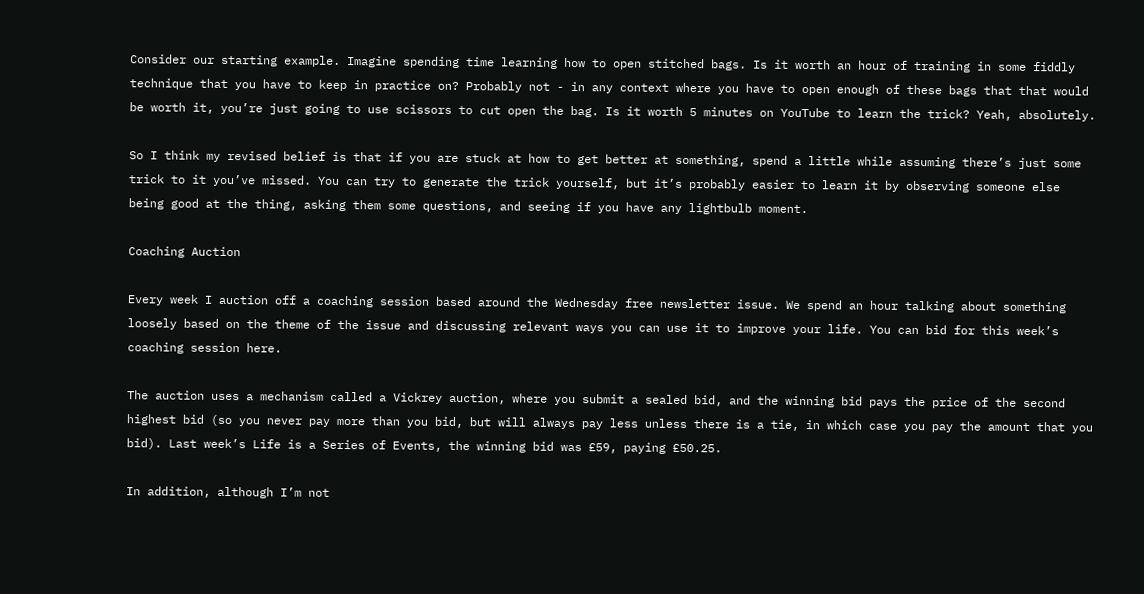Consider our starting example. Imagine spending time learning how to open stitched bags. Is it worth an hour of training in some fiddly technique that you have to keep in practice on? Probably not - in any context where you have to open enough of these bags that that would be worth it, you’re just going to use scissors to cut open the bag. Is it worth 5 minutes on YouTube to learn the trick? Yeah, absolutely.

So I think my revised belief is that if you are stuck at how to get better at something, spend a little while assuming there’s just some trick to it you’ve missed. You can try to generate the trick yourself, but it’s probably easier to learn it by observing someone else being good at the thing, asking them some questions, and seeing if you have any lightbulb moment.

Coaching Auction

Every week I auction off a coaching session based around the Wednesday free newsletter issue. We spend an hour talking about something loosely based on the theme of the issue and discussing relevant ways you can use it to improve your life. You can bid for this week’s coaching session here.

The auction uses a mechanism called a Vickrey auction, where you submit a sealed bid, and the winning bid pays the price of the second highest bid (so you never pay more than you bid, but will always pay less unless there is a tie, in which case you pay the amount that you bid). Last week’s Life is a Series of Events, the winning bid was £59, paying £50.25.

In addition, although I’m not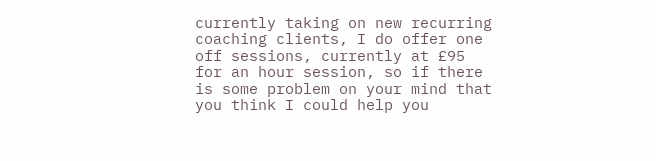currently taking on new recurring coaching clients, I do offer one off sessions, currently at £95 for an hour session, so if there is some problem on your mind that you think I could help you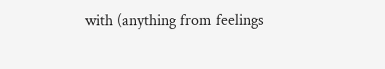with (anything from feelings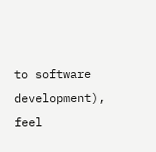to software development), feel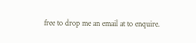free to drop me an email at to enquire.